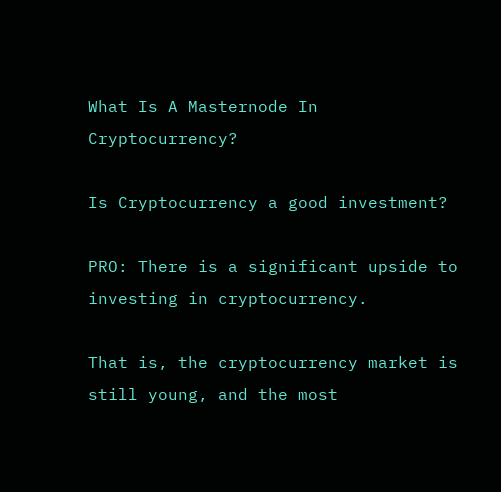What Is A Masternode In Cryptocurrency?

Is Cryptocurrency a good investment?

PRO: There is a significant upside to investing in cryptocurrency.

That is, the cryptocurrency market is still young, and the most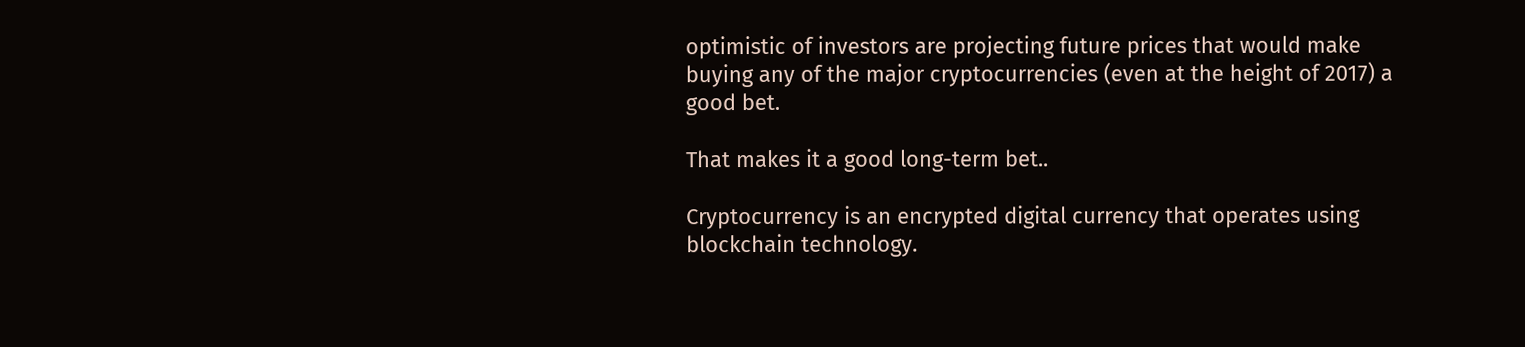optimistic of investors are projecting future prices that would make buying any of the major cryptocurrencies (even at the height of 2017) a good bet.

That makes it a good long-term bet..

Cryptocurrency is an encrypted digital currency that operates using blockchain technology.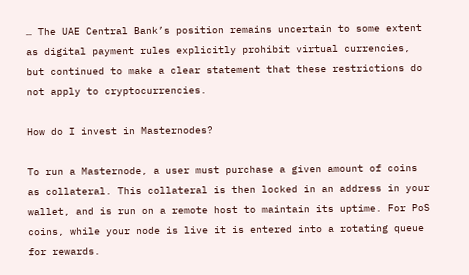… The UAE Central Bank’s position remains uncertain to some extent as digital payment rules explicitly prohibit virtual currencies, but continued to make a clear statement that these restrictions do not apply to cryptocurrencies.

How do I invest in Masternodes?

To run a Masternode, a user must purchase a given amount of coins as collateral. This collateral is then locked in an address in your wallet, and is run on a remote host to maintain its uptime. For PoS coins, while your node is live it is entered into a rotating queue for rewards.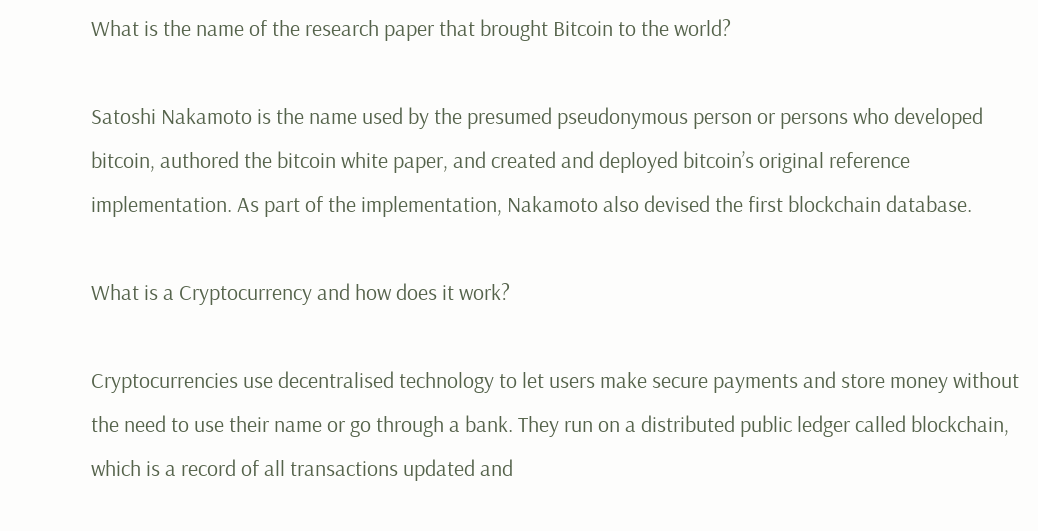What is the name of the research paper that brought Bitcoin to the world?

Satoshi Nakamoto is the name used by the presumed pseudonymous person or persons who developed bitcoin, authored the bitcoin white paper, and created and deployed bitcoin’s original reference implementation. As part of the implementation, Nakamoto also devised the first blockchain database.

What is a Cryptocurrency and how does it work?

Cryptocurrencies use decentralised technology to let users make secure payments and store money without the need to use their name or go through a bank. They run on a distributed public ledger called blockchain, which is a record of all transactions updated and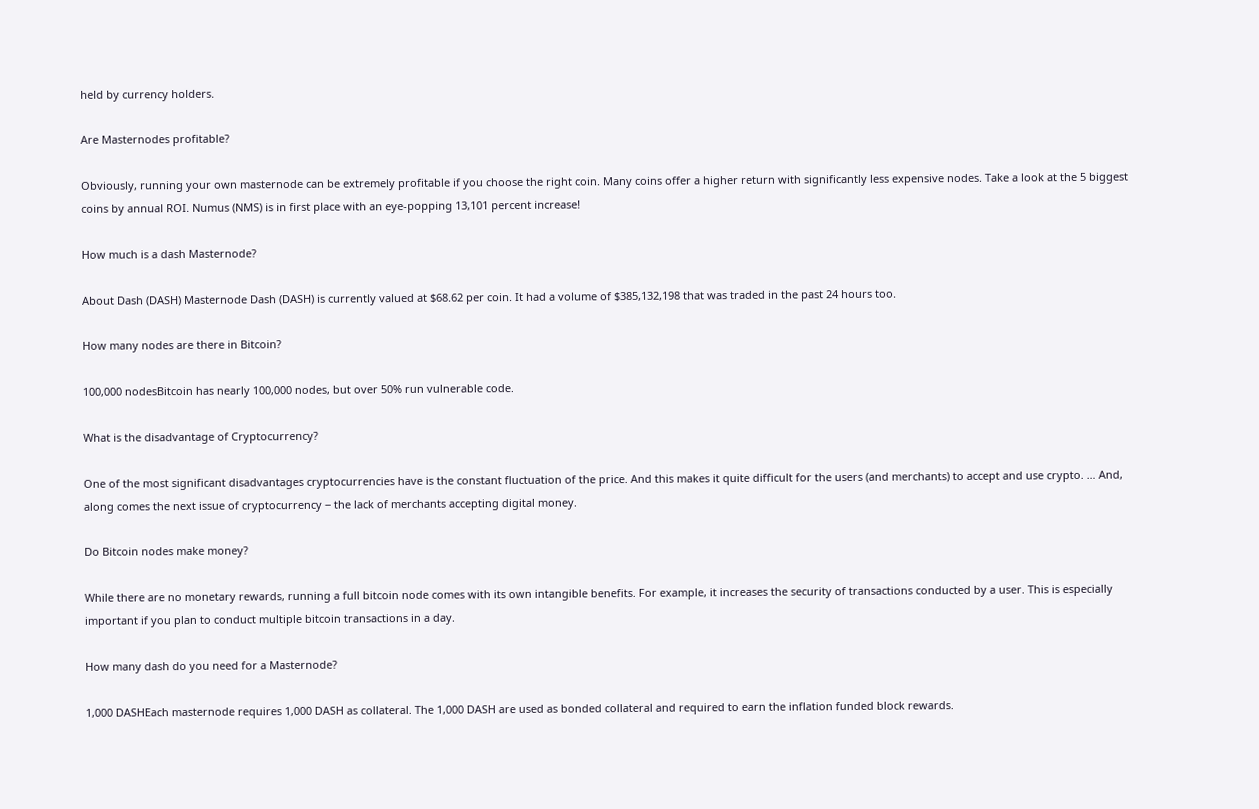held by currency holders.

Are Masternodes profitable?

Obviously, running your own masternode can be extremely profitable if you choose the right coin. Many coins offer a higher return with significantly less expensive nodes. Take a look at the 5 biggest coins by annual ROI. Numus (NMS) is in first place with an eye-popping 13,101 percent increase!

How much is a dash Masternode?

About Dash (DASH) Masternode Dash (DASH) is currently valued at $68.62 per coin. It had a volume of $385,132,198 that was traded in the past 24 hours too.

How many nodes are there in Bitcoin?

100,000 nodesBitcoin has nearly 100,000 nodes, but over 50% run vulnerable code.

What is the disadvantage of Cryptocurrency?

One of the most significant disadvantages cryptocurrencies have is the constant fluctuation of the price. And this makes it quite difficult for the users (and merchants) to accept and use crypto. … And, along comes the next issue of cryptocurrency ‒ the lack of merchants accepting digital money.

Do Bitcoin nodes make money?

While there are no monetary rewards, running a full bitcoin node comes with its own intangible benefits. For example, it increases the security of transactions conducted by a user. This is especially important if you plan to conduct multiple bitcoin transactions in a day.

How many dash do you need for a Masternode?

1,000 DASHEach masternode requires 1,000 DASH as collateral. The 1,000 DASH are used as bonded collateral and required to earn the inflation funded block rewards.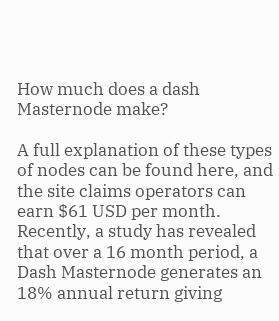How much does a dash Masternode make?

A full explanation of these types of nodes can be found here, and the site claims operators can earn $61 USD per month. Recently, a study has revealed that over a 16 month period, a Dash Masternode generates an 18% annual return giving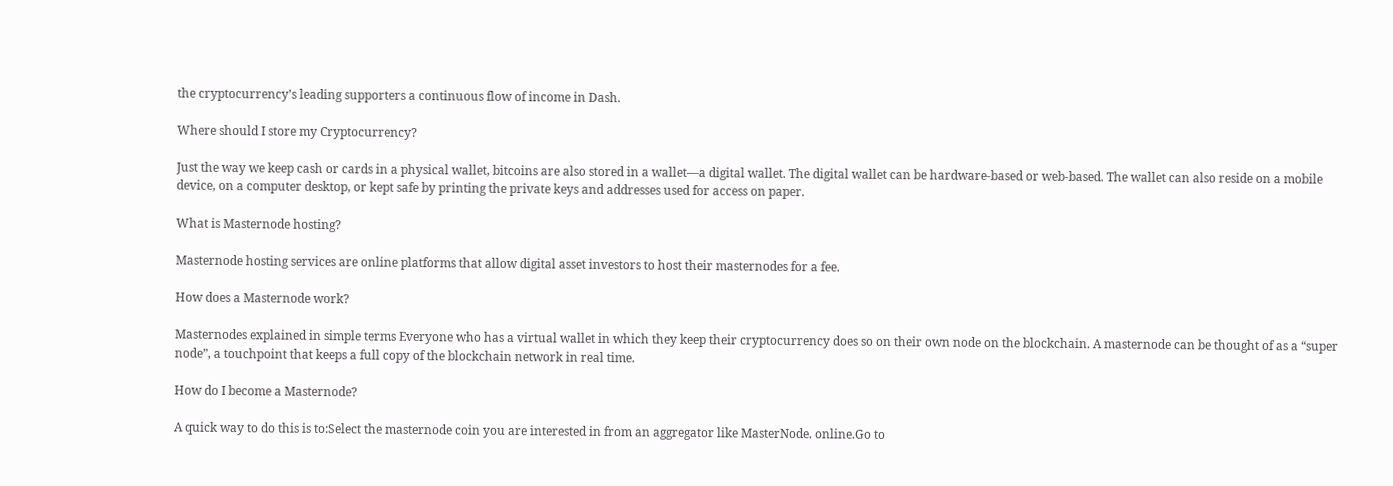the cryptocurrency’s leading supporters a continuous flow of income in Dash.

Where should I store my Cryptocurrency?

Just the way we keep cash or cards in a physical wallet, bitcoins are also stored in a wallet—a digital wallet. The digital wallet can be hardware-based or web-based. The wallet can also reside on a mobile device, on a computer desktop, or kept safe by printing the private keys and addresses used for access on paper.

What is Masternode hosting?

Masternode hosting services are online platforms that allow digital asset investors to host their masternodes for a fee.

How does a Masternode work?

Masternodes explained in simple terms Everyone who has a virtual wallet in which they keep their cryptocurrency does so on their own node on the blockchain. A masternode can be thought of as a “super node”, a touchpoint that keeps a full copy of the blockchain network in real time.

How do I become a Masternode?

A quick way to do this is to:Select the masternode coin you are interested in from an aggregator like MasterNode. online.Go to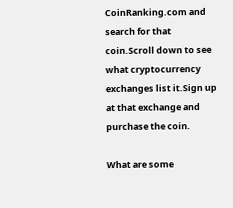CoinRanking.com and search for that coin.Scroll down to see what cryptocurrency exchanges list it.Sign up at that exchange and purchase the coin.

What are some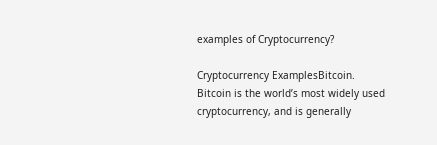examples of Cryptocurrency?

Cryptocurrency ExamplesBitcoin. Bitcoin is the world’s most widely used cryptocurrency, and is generally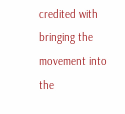credited with bringing the movement into the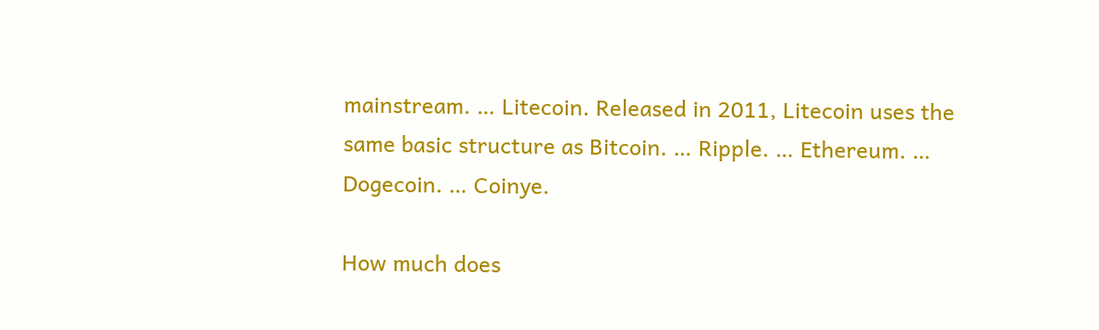mainstream. … Litecoin. Released in 2011, Litecoin uses the same basic structure as Bitcoin. … Ripple. … Ethereum. … Dogecoin. … Coinye.

How much does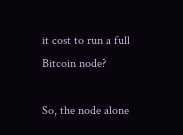it cost to run a full Bitcoin node?

So, the node alone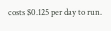costs $0.125 per day to run.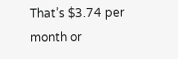That’s $3.74 per month or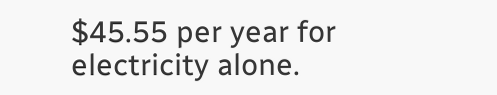$45.55 per year for electricity alone.